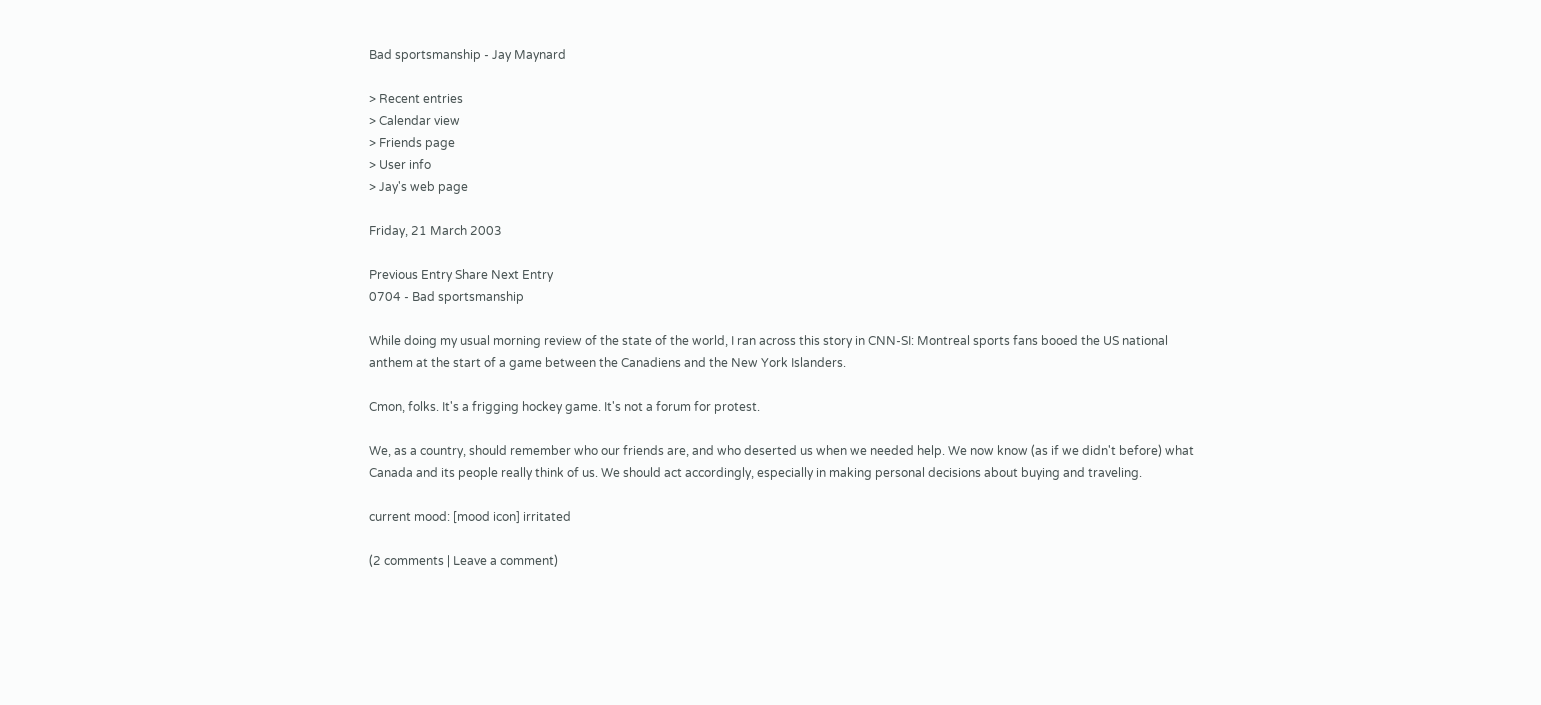Bad sportsmanship - Jay Maynard

> Recent entries
> Calendar view
> Friends page
> User info
> Jay's web page

Friday, 21 March 2003

Previous Entry Share Next Entry
0704 - Bad sportsmanship

While doing my usual morning review of the state of the world, I ran across this story in CNN-SI: Montreal sports fans booed the US national anthem at the start of a game between the Canadiens and the New York Islanders.

Cmon, folks. It's a frigging hockey game. It's not a forum for protest.

We, as a country, should remember who our friends are, and who deserted us when we needed help. We now know (as if we didn't before) what Canada and its people really think of us. We should act accordingly, especially in making personal decisions about buying and traveling.

current mood: [mood icon] irritated

(2 comments | Leave a comment)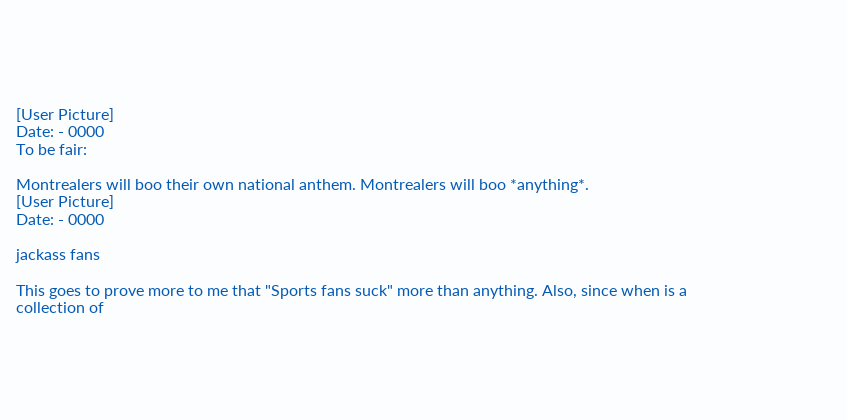[User Picture]
Date: - 0000
To be fair:

Montrealers will boo their own national anthem. Montrealers will boo *anything*.
[User Picture]
Date: - 0000

jackass fans

This goes to prove more to me that "Sports fans suck" more than anything. Also, since when is a collection of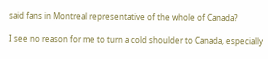said fans in Montreal representative of the whole of Canada?

I see no reason for me to turn a cold shoulder to Canada, especially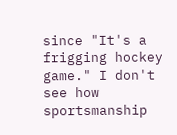since "It's a frigging hockey game." I don't see how sportsmanship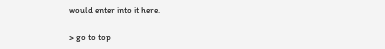would enter into it here.

> go to top